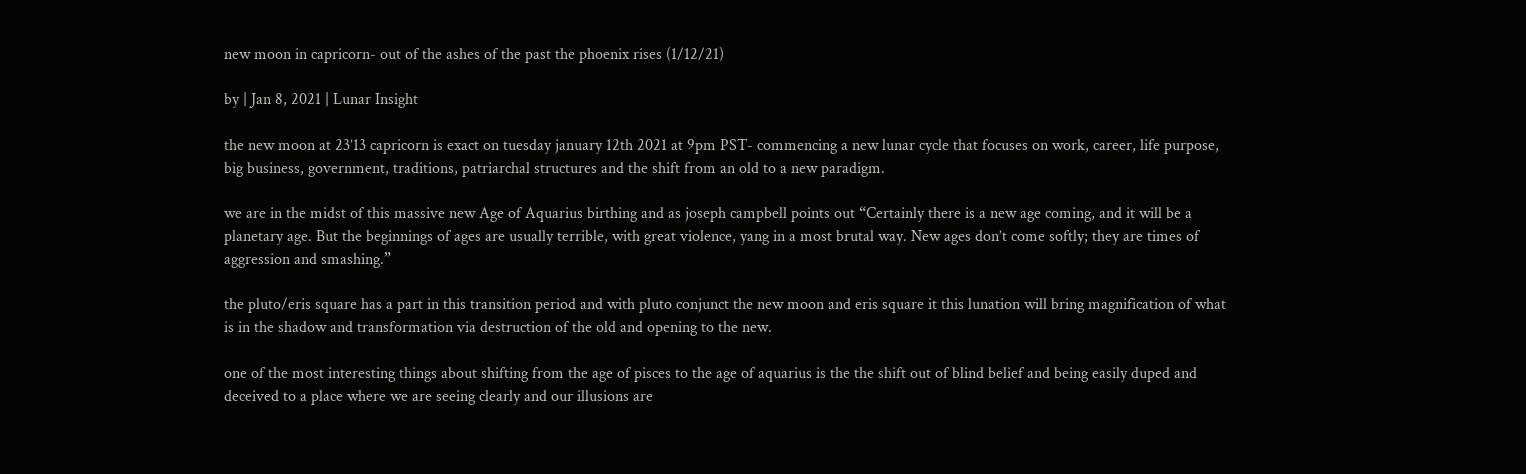new moon in capricorn- out of the ashes of the past the phoenix rises (1/12/21)

by | Jan 8, 2021 | Lunar Insight

the new moon at 23’13 capricorn is exact on tuesday january 12th 2021 at 9pm PST- commencing a new lunar cycle that focuses on work, career, life purpose, big business, government, traditions, patriarchal structures and the shift from an old to a new paradigm.

we are in the midst of this massive new Age of Aquarius birthing and as joseph campbell points out “Certainly there is a new age coming, and it will be a planetary age. But the beginnings of ages are usually terrible, with great violence, yang in a most brutal way. New ages don’t come softly; they are times of aggression and smashing.”

the pluto/eris square has a part in this transition period and with pluto conjunct the new moon and eris square it this lunation will bring magnification of what is in the shadow and transformation via destruction of the old and opening to the new.

one of the most interesting things about shifting from the age of pisces to the age of aquarius is the the shift out of blind belief and being easily duped and deceived to a place where we are seeing clearly and our illusions are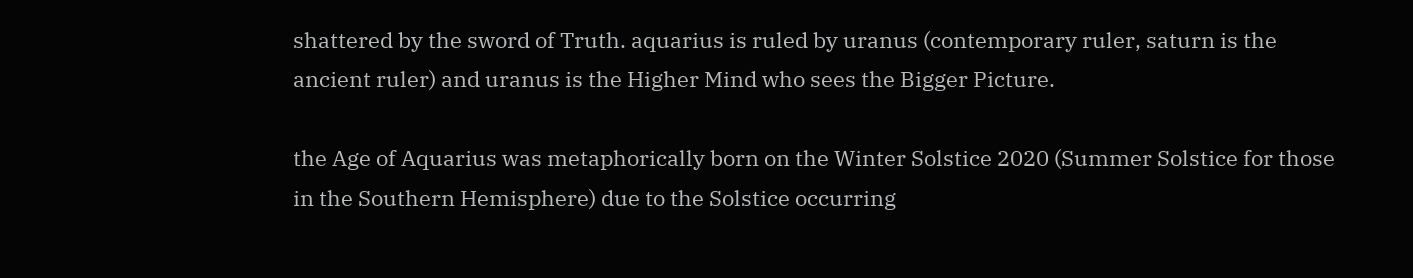shattered by the sword of Truth. aquarius is ruled by uranus (contemporary ruler, saturn is the ancient ruler) and uranus is the Higher Mind who sees the Bigger Picture.

the Age of Aquarius was metaphorically born on the Winter Solstice 2020 (Summer Solstice for those in the Southern Hemisphere) due to the Solstice occurring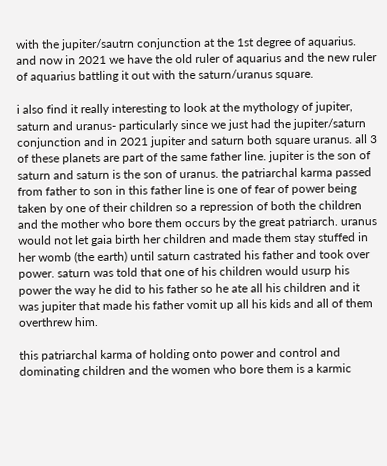with the jupiter/sautrn conjunction at the 1st degree of aquarius. and now in 2021 we have the old ruler of aquarius and the new ruler of aquarius battling it out with the saturn/uranus square.

i also find it really interesting to look at the mythology of jupiter, saturn and uranus- particularly since we just had the jupiter/saturn conjunction and in 2021 jupiter and saturn both square uranus. all 3 of these planets are part of the same father line. jupiter is the son of saturn and saturn is the son of uranus. the patriarchal karma passed from father to son in this father line is one of fear of power being taken by one of their children so a repression of both the children and the mother who bore them occurs by the great patriarch. uranus would not let gaia birth her children and made them stay stuffed in her womb (the earth) until saturn castrated his father and took over power. saturn was told that one of his children would usurp his power the way he did to his father so he ate all his children and it was jupiter that made his father vomit up all his kids and all of them overthrew him.

this patriarchal karma of holding onto power and control and dominating children and the women who bore them is a karmic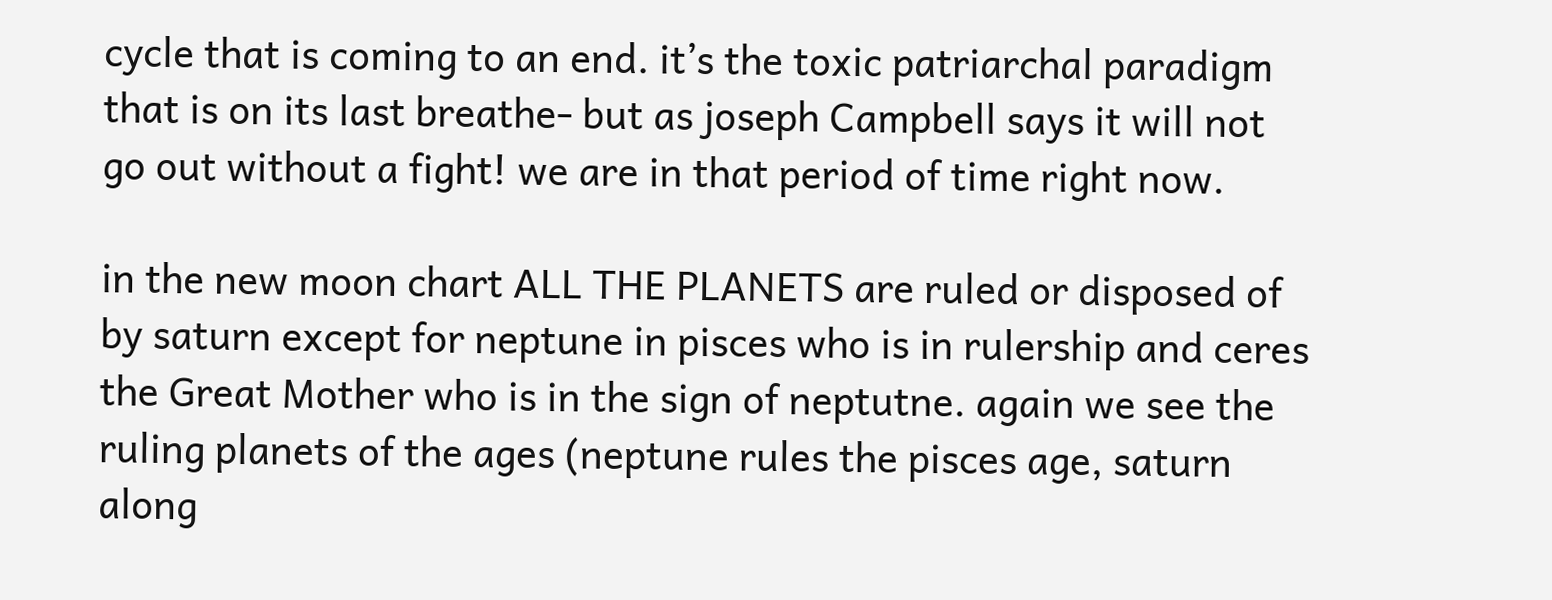cycle that is coming to an end. it’s the toxic patriarchal paradigm that is on its last breathe- but as joseph Campbell says it will not go out without a fight! we are in that period of time right now.

in the new moon chart ALL THE PLANETS are ruled or disposed of by saturn except for neptune in pisces who is in rulership and ceres the Great Mother who is in the sign of neptutne. again we see the ruling planets of the ages (neptune rules the pisces age, saturn along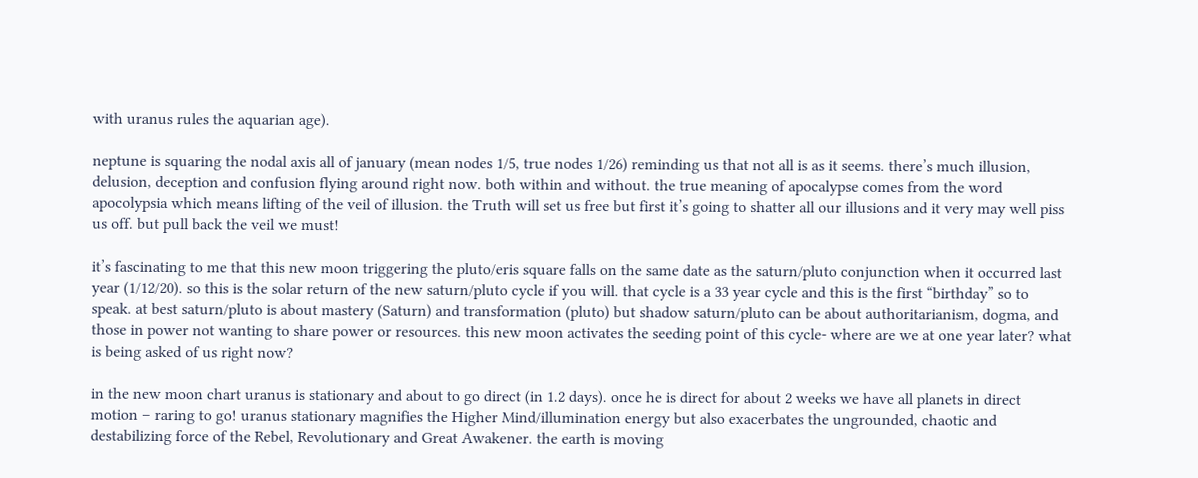with uranus rules the aquarian age).

neptune is squaring the nodal axis all of january (mean nodes 1/5, true nodes 1/26) reminding us that not all is as it seems. there’s much illusion, delusion, deception and confusion flying around right now. both within and without. the true meaning of apocalypse comes from the word apocolypsia which means lifting of the veil of illusion. the Truth will set us free but first it’s going to shatter all our illusions and it very may well piss us off. but pull back the veil we must!

it’s fascinating to me that this new moon triggering the pluto/eris square falls on the same date as the saturn/pluto conjunction when it occurred last year (1/12/20). so this is the solar return of the new saturn/pluto cycle if you will. that cycle is a 33 year cycle and this is the first “birthday” so to speak. at best saturn/pluto is about mastery (Saturn) and transformation (pluto) but shadow saturn/pluto can be about authoritarianism, dogma, and those in power not wanting to share power or resources. this new moon activates the seeding point of this cycle- where are we at one year later? what is being asked of us right now?

in the new moon chart uranus is stationary and about to go direct (in 1.2 days). once he is direct for about 2 weeks we have all planets in direct motion – raring to go! uranus stationary magnifies the Higher Mind/illumination energy but also exacerbates the ungrounded, chaotic and destabilizing force of the Rebel, Revolutionary and Great Awakener. the earth is moving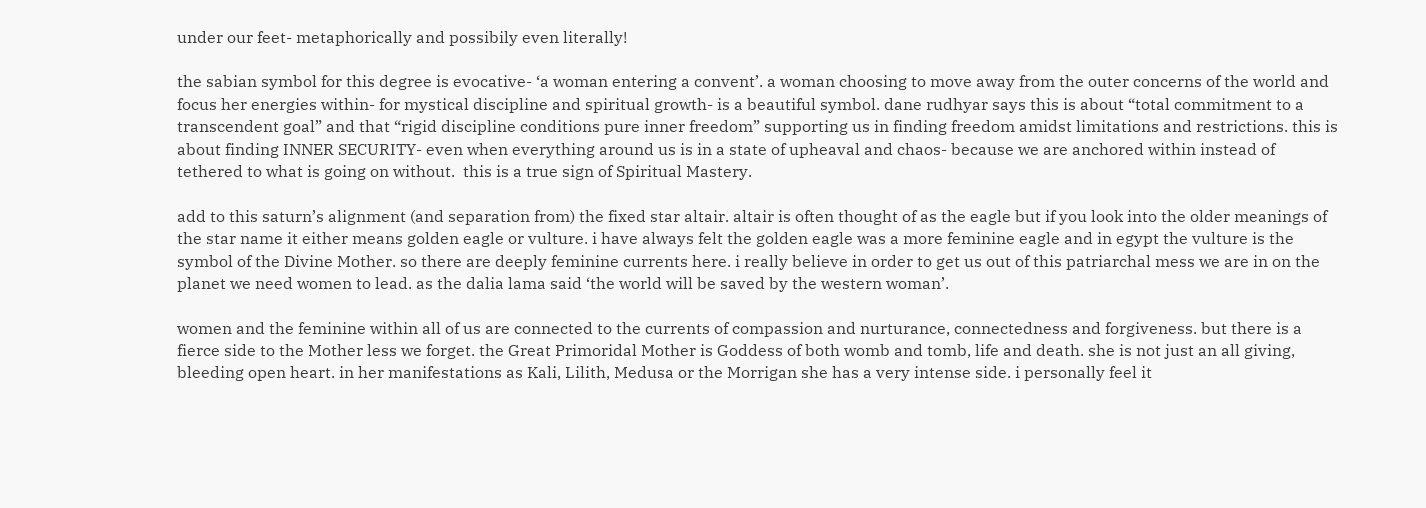under our feet- metaphorically and possibily even literally!

the sabian symbol for this degree is evocative- ‘a woman entering a convent’. a woman choosing to move away from the outer concerns of the world and focus her energies within- for mystical discipline and spiritual growth- is a beautiful symbol. dane rudhyar says this is about “total commitment to a transcendent goal” and that “rigid discipline conditions pure inner freedom” supporting us in finding freedom amidst limitations and restrictions. this is about finding INNER SECURITY- even when everything around us is in a state of upheaval and chaos- because we are anchored within instead of tethered to what is going on without.  this is a true sign of Spiritual Mastery.

add to this saturn’s alignment (and separation from) the fixed star altair. altair is often thought of as the eagle but if you look into the older meanings of the star name it either means golden eagle or vulture. i have always felt the golden eagle was a more feminine eagle and in egypt the vulture is the symbol of the Divine Mother. so there are deeply feminine currents here. i really believe in order to get us out of this patriarchal mess we are in on the planet we need women to lead. as the dalia lama said ‘the world will be saved by the western woman’.

women and the feminine within all of us are connected to the currents of compassion and nurturance, connectedness and forgiveness. but there is a fierce side to the Mother less we forget. the Great Primoridal Mother is Goddess of both womb and tomb, life and death. she is not just an all giving, bleeding open heart. in her manifestations as Kali, Lilith, Medusa or the Morrigan she has a very intense side. i personally feel it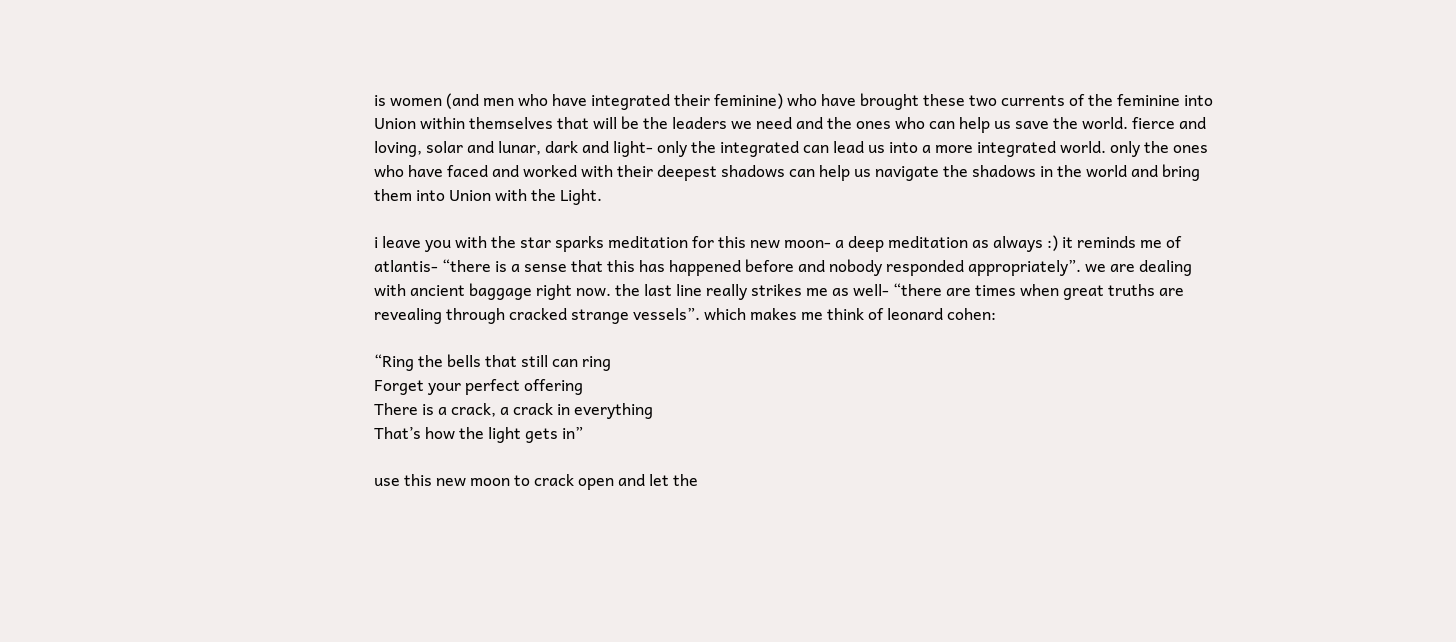is women (and men who have integrated their feminine) who have brought these two currents of the feminine into Union within themselves that will be the leaders we need and the ones who can help us save the world. fierce and loving, solar and lunar, dark and light- only the integrated can lead us into a more integrated world. only the ones who have faced and worked with their deepest shadows can help us navigate the shadows in the world and bring them into Union with the Light.

i leave you with the star sparks meditation for this new moon- a deep meditation as always :) it reminds me of atlantis- “there is a sense that this has happened before and nobody responded appropriately”. we are dealing with ancient baggage right now. the last line really strikes me as well- “there are times when great truths are revealing through cracked strange vessels”. which makes me think of leonard cohen:

“Ring the bells that still can ring
Forget your perfect offering
There is a crack, a crack in everything
That’s how the light gets in”

use this new moon to crack open and let the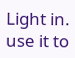Light in.  use it to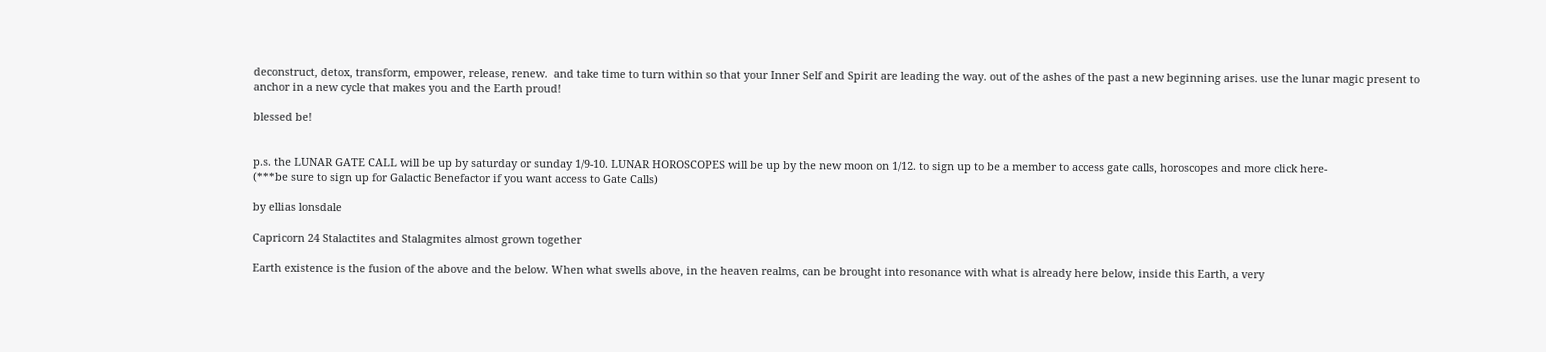deconstruct, detox, transform, empower, release, renew.  and take time to turn within so that your Inner Self and Spirit are leading the way. out of the ashes of the past a new beginning arises. use the lunar magic present to anchor in a new cycle that makes you and the Earth proud!

blessed be!


p.s. the LUNAR GATE CALL will be up by saturday or sunday 1/9-10. LUNAR HOROSCOPES will be up by the new moon on 1/12. to sign up to be a member to access gate calls, horoscopes and more click here-
(***be sure to sign up for Galactic Benefactor if you want access to Gate Calls)

by ellias lonsdale

Capricorn 24 Stalactites and Stalagmites almost grown together

Earth existence is the fusion of the above and the below. When what swells above, in the heaven realms, can be brought into resonance with what is already here below, inside this Earth, a very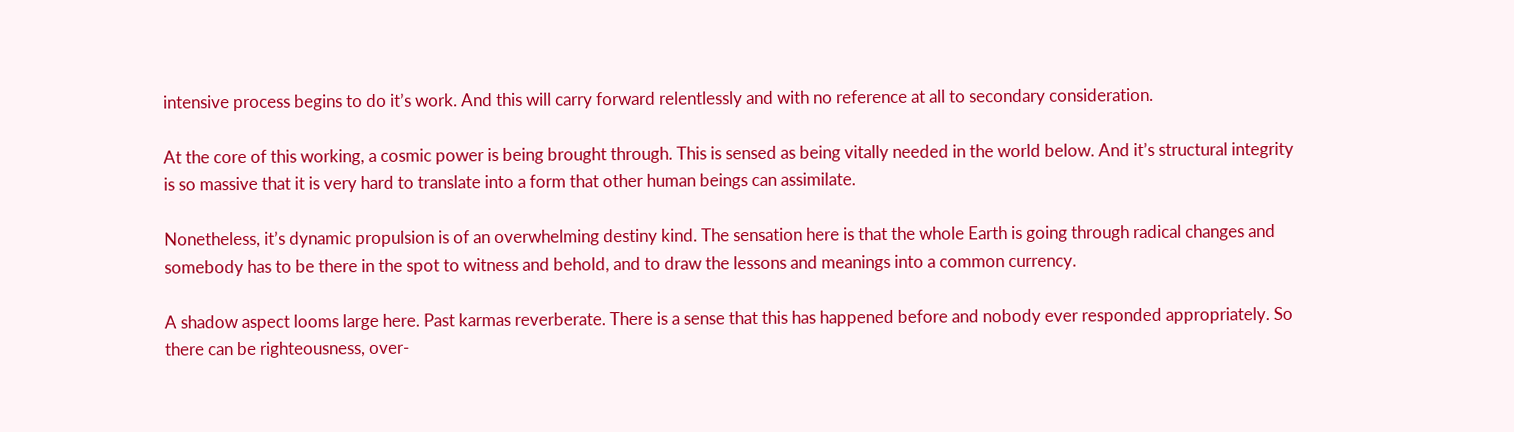intensive process begins to do it’s work. And this will carry forward relentlessly and with no reference at all to secondary consideration.

At the core of this working, a cosmic power is being brought through. This is sensed as being vitally needed in the world below. And it’s structural integrity is so massive that it is very hard to translate into a form that other human beings can assimilate.

Nonetheless, it’s dynamic propulsion is of an overwhelming destiny kind. The sensation here is that the whole Earth is going through radical changes and somebody has to be there in the spot to witness and behold, and to draw the lessons and meanings into a common currency.

A shadow aspect looms large here. Past karmas reverberate. There is a sense that this has happened before and nobody ever responded appropriately. So there can be righteousness, over-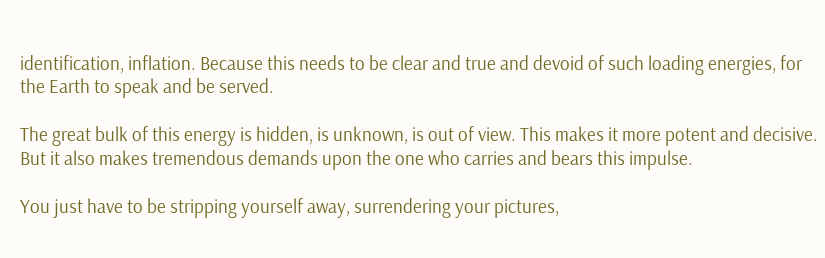identification, inflation. Because this needs to be clear and true and devoid of such loading energies, for the Earth to speak and be served.

The great bulk of this energy is hidden, is unknown, is out of view. This makes it more potent and decisive. But it also makes tremendous demands upon the one who carries and bears this impulse.

You just have to be stripping yourself away, surrendering your pictures,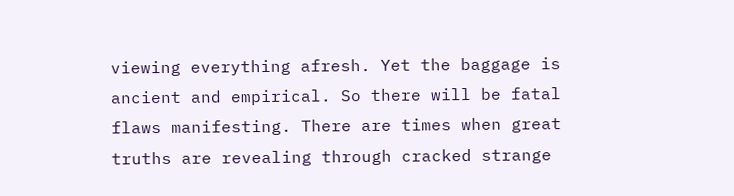viewing everything afresh. Yet the baggage is ancient and empirical. So there will be fatal flaws manifesting. There are times when great truths are revealing through cracked strange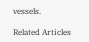vessels.

Related Articles